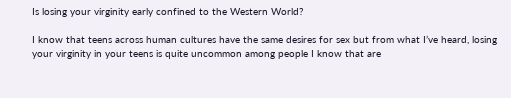Is losing your virginity early confined to the Western World?

I know that teens across human cultures have the same desires for sex but from what I’ve heard, losing your virginity in your teens is quite uncommon among people I know that are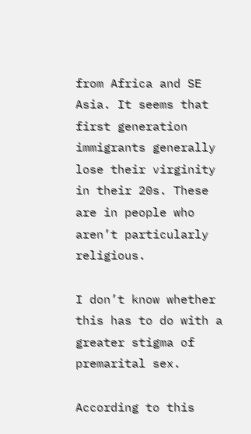from Africa and SE Asia. It seems that first generation immigrants generally lose their virginity in their 20s. These are in people who aren’t particularly religious.

I don’t know whether this has to do with a greater stigma of premarital sex.

According to this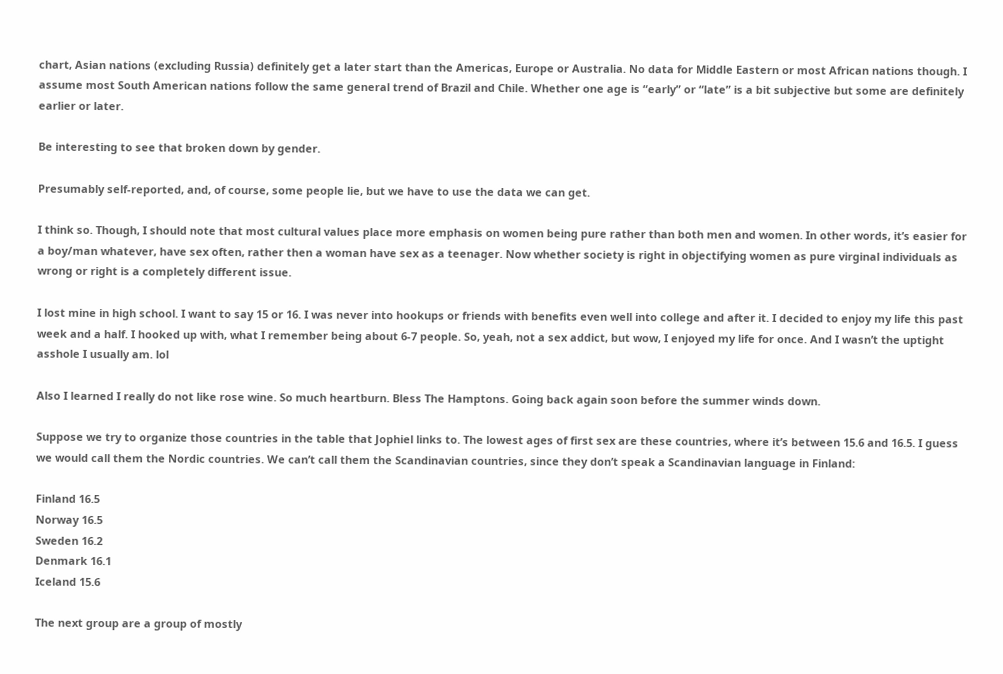chart, Asian nations (excluding Russia) definitely get a later start than the Americas, Europe or Australia. No data for Middle Eastern or most African nations though. I assume most South American nations follow the same general trend of Brazil and Chile. Whether one age is “early” or “late” is a bit subjective but some are definitely earlier or later.

Be interesting to see that broken down by gender.

Presumably self-reported, and, of course, some people lie, but we have to use the data we can get.

I think so. Though, I should note that most cultural values place more emphasis on women being pure rather than both men and women. In other words, it’s easier for a boy/man whatever, have sex often, rather then a woman have sex as a teenager. Now whether society is right in objectifying women as pure virginal individuals as wrong or right is a completely different issue.

I lost mine in high school. I want to say 15 or 16. I was never into hookups or friends with benefits even well into college and after it. I decided to enjoy my life this past week and a half. I hooked up with, what I remember being about 6-7 people. So, yeah, not a sex addict, but wow, I enjoyed my life for once. And I wasn’t the uptight asshole I usually am. lol

Also I learned I really do not like rose wine. So much heartburn. Bless The Hamptons. Going back again soon before the summer winds down.

Suppose we try to organize those countries in the table that Jophiel links to. The lowest ages of first sex are these countries, where it’s between 15.6 and 16.5. I guess we would call them the Nordic countries. We can’t call them the Scandinavian countries, since they don’t speak a Scandinavian language in Finland:

Finland 16.5
Norway 16.5
Sweden 16.2
Denmark 16.1
Iceland 15.6

The next group are a group of mostly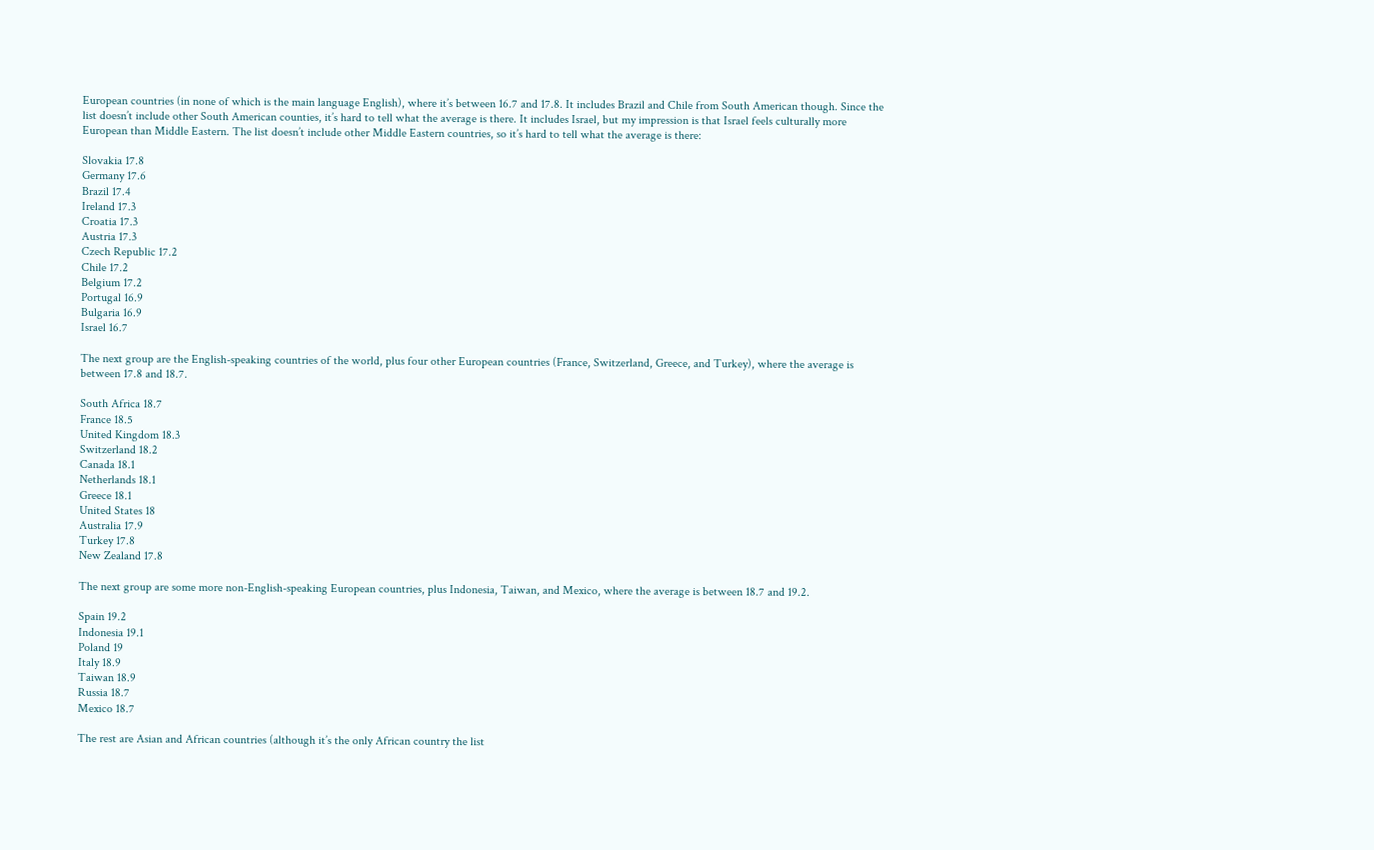European countries (in none of which is the main language English), where it’s between 16.7 and 17.8. It includes Brazil and Chile from South American though. Since the list doesn’t include other South American counties, it’s hard to tell what the average is there. It includes Israel, but my impression is that Israel feels culturally more European than Middle Eastern. The list doesn’t include other Middle Eastern countries, so it’s hard to tell what the average is there:

Slovakia 17.8
Germany 17.6
Brazil 17.4
Ireland 17.3
Croatia 17.3
Austria 17.3
Czech Republic 17.2
Chile 17.2
Belgium 17.2
Portugal 16.9
Bulgaria 16.9
Israel 16.7

The next group are the English-speaking countries of the world, plus four other European countries (France, Switzerland, Greece, and Turkey), where the average is between 17.8 and 18.7.

South Africa 18.7
France 18.5
United Kingdom 18.3
Switzerland 18.2
Canada 18.1
Netherlands 18.1
Greece 18.1
United States 18
Australia 17.9
Turkey 17.8
New Zealand 17.8

The next group are some more non-English-speaking European countries, plus Indonesia, Taiwan, and Mexico, where the average is between 18.7 and 19.2.

Spain 19.2
Indonesia 19.1
Poland 19
Italy 18.9
Taiwan 18.9
Russia 18.7
Mexico 18.7

The rest are Asian and African countries (although it’s the only African country the list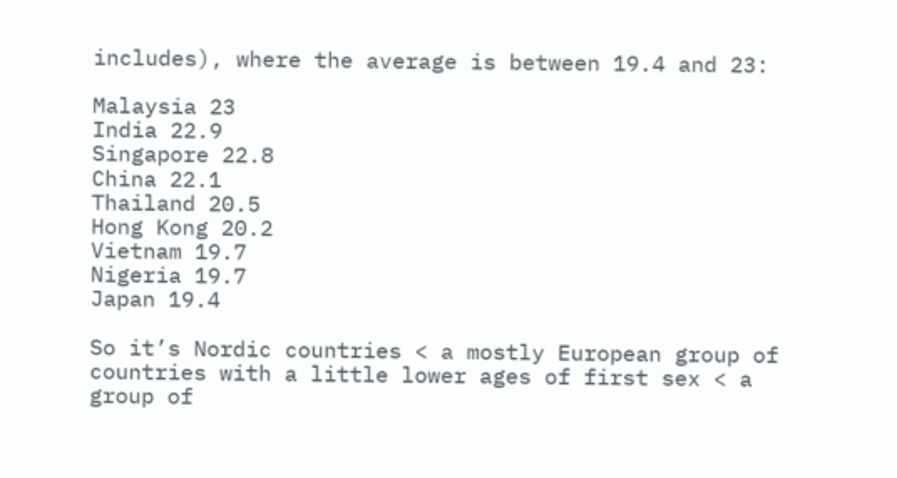includes), where the average is between 19.4 and 23:

Malaysia 23
India 22.9
Singapore 22.8
China 22.1
Thailand 20.5
Hong Kong 20.2
Vietnam 19.7
Nigeria 19.7
Japan 19.4

So it’s Nordic countries < a mostly European group of countries with a little lower ages of first sex < a group of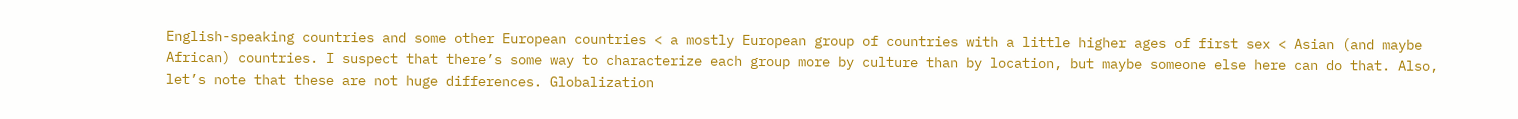English-speaking countries and some other European countries < a mostly European group of countries with a little higher ages of first sex < Asian (and maybe African) countries. I suspect that there’s some way to characterize each group more by culture than by location, but maybe someone else here can do that. Also, let’s note that these are not huge differences. Globalization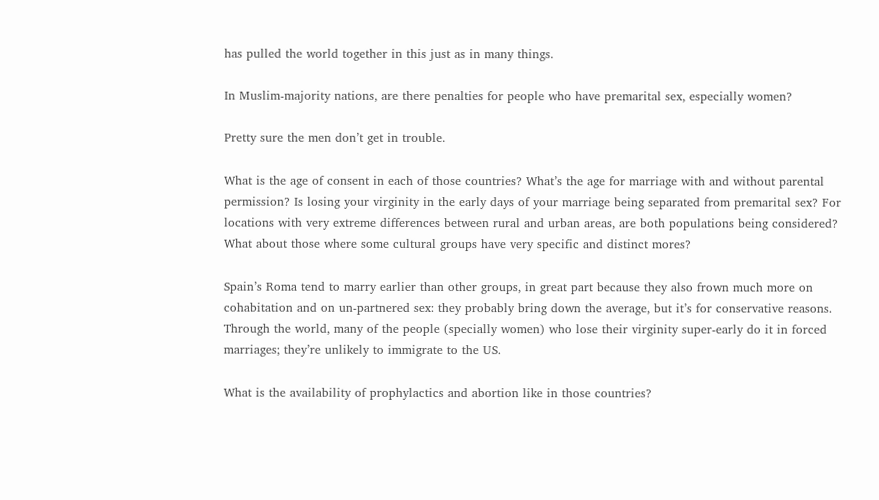has pulled the world together in this just as in many things.

In Muslim-majority nations, are there penalties for people who have premarital sex, especially women?

Pretty sure the men don’t get in trouble.

What is the age of consent in each of those countries? What’s the age for marriage with and without parental permission? Is losing your virginity in the early days of your marriage being separated from premarital sex? For locations with very extreme differences between rural and urban areas, are both populations being considered? What about those where some cultural groups have very specific and distinct mores?

Spain’s Roma tend to marry earlier than other groups, in great part because they also frown much more on cohabitation and on un-partnered sex: they probably bring down the average, but it’s for conservative reasons. Through the world, many of the people (specially women) who lose their virginity super-early do it in forced marriages; they’re unlikely to immigrate to the US.

What is the availability of prophylactics and abortion like in those countries?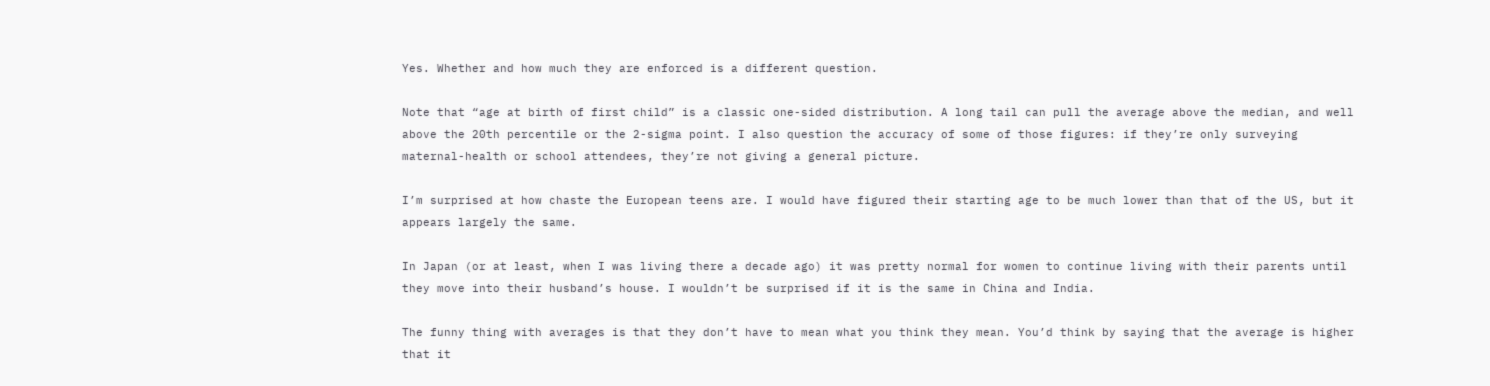Yes. Whether and how much they are enforced is a different question.

Note that “age at birth of first child” is a classic one-sided distribution. A long tail can pull the average above the median, and well above the 20th percentile or the 2-sigma point. I also question the accuracy of some of those figures: if they’re only surveying maternal-health or school attendees, they’re not giving a general picture.

I’m surprised at how chaste the European teens are. I would have figured their starting age to be much lower than that of the US, but it appears largely the same.

In Japan (or at least, when I was living there a decade ago) it was pretty normal for women to continue living with their parents until they move into their husband’s house. I wouldn’t be surprised if it is the same in China and India.

The funny thing with averages is that they don’t have to mean what you think they mean. You’d think by saying that the average is higher that it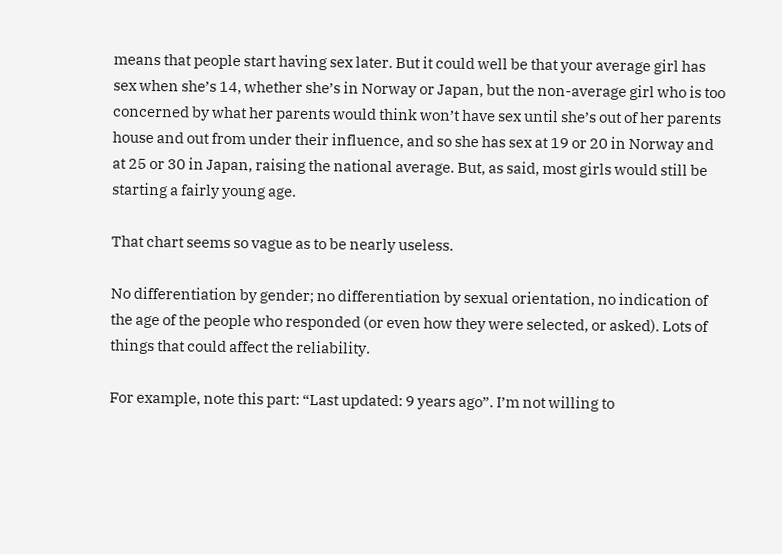means that people start having sex later. But it could well be that your average girl has sex when she’s 14, whether she’s in Norway or Japan, but the non-average girl who is too concerned by what her parents would think won’t have sex until she’s out of her parents house and out from under their influence, and so she has sex at 19 or 20 in Norway and at 25 or 30 in Japan, raising the national average. But, as said, most girls would still be starting a fairly young age.

That chart seems so vague as to be nearly useless.

No differentiation by gender; no differentiation by sexual orientation, no indication of the age of the people who responded (or even how they were selected, or asked). Lots of things that could affect the reliability.

For example, note this part: “Last updated: 9 years ago”. I’m not willing to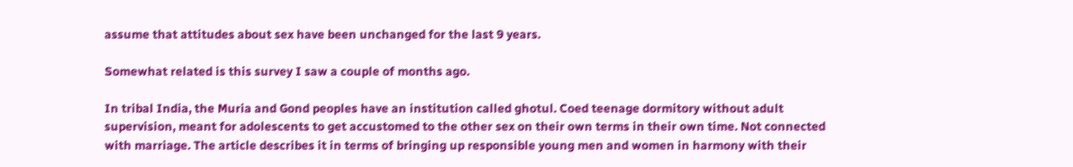assume that attitudes about sex have been unchanged for the last 9 years.

Somewhat related is this survey I saw a couple of months ago.

In tribal India, the Muria and Gond peoples have an institution called ghotul. Coed teenage dormitory without adult supervision, meant for adolescents to get accustomed to the other sex on their own terms in their own time. Not connected with marriage. The article describes it in terms of bringing up responsible young men and women in harmony with their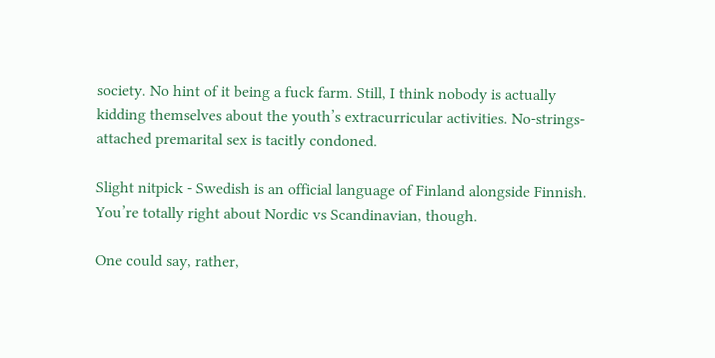society. No hint of it being a fuck farm. Still, I think nobody is actually kidding themselves about the youth’s extracurricular activities. No-strings-attached premarital sex is tacitly condoned.

Slight nitpick - Swedish is an official language of Finland alongside Finnish. You’re totally right about Nordic vs Scandinavian, though.

One could say, rather,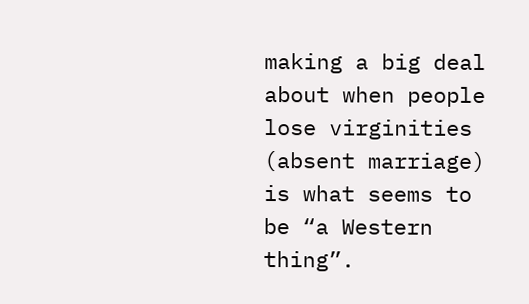making a big deal about when people lose virginities (absent marriage) is what seems to be “a Western thing”.